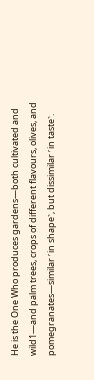He is the One Who produces gardens—both cultivated and wild1—and palm trees, crops of different flavours, olives, and pomegranates—similar ˹in shape˺, but dissimilar ˹in taste˺.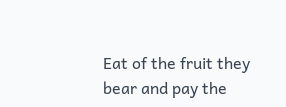Eat of the fruit they bear and pay the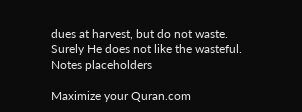dues at harvest, but do not waste. Surely He does not like the wasteful.
Notes placeholders

Maximize your Quran.com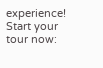experience!
Start your tour now: